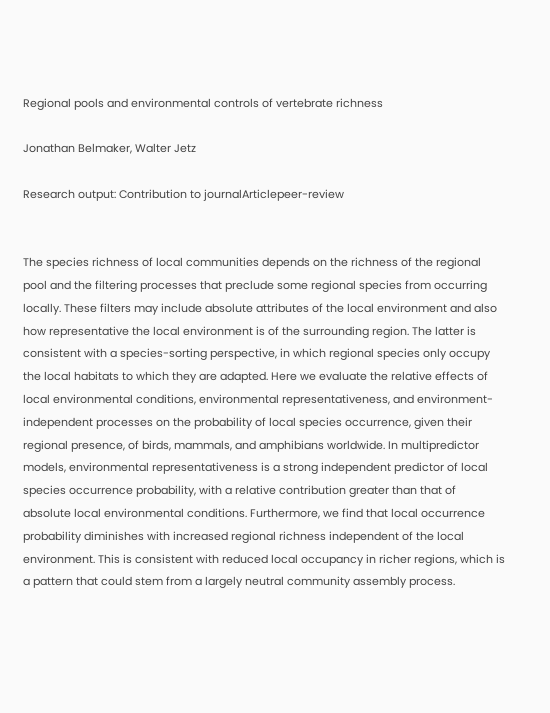Regional pools and environmental controls of vertebrate richness

Jonathan Belmaker, Walter Jetz

Research output: Contribution to journalArticlepeer-review


The species richness of local communities depends on the richness of the regional pool and the filtering processes that preclude some regional species from occurring locally. These filters may include absolute attributes of the local environment and also how representative the local environment is of the surrounding region. The latter is consistent with a species-sorting perspective, in which regional species only occupy the local habitats to which they are adapted. Here we evaluate the relative effects of local environmental conditions, environmental representativeness, and environment-independent processes on the probability of local species occurrence, given their regional presence, of birds, mammals, and amphibians worldwide. In multipredictor models, environmental representativeness is a strong independent predictor of local species occurrence probability, with a relative contribution greater than that of absolute local environmental conditions. Furthermore, we find that local occurrence probability diminishes with increased regional richness independent of the local environment. This is consistent with reduced local occupancy in richer regions, which is a pattern that could stem from a largely neutral community assembly process.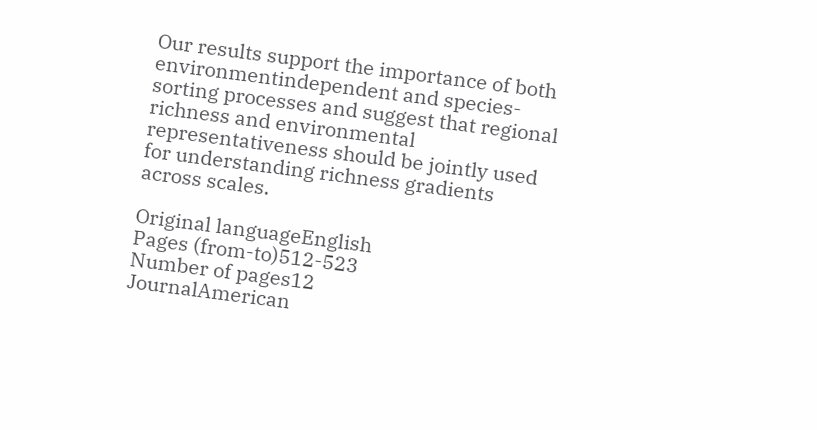Our results support the importance of both environmentindependent and species-sorting processes and suggest that regional richness and environmental representativeness should be jointly used for understanding richness gradients across scales.

Original languageEnglish
Pages (from-to)512-523
Number of pages12
JournalAmerican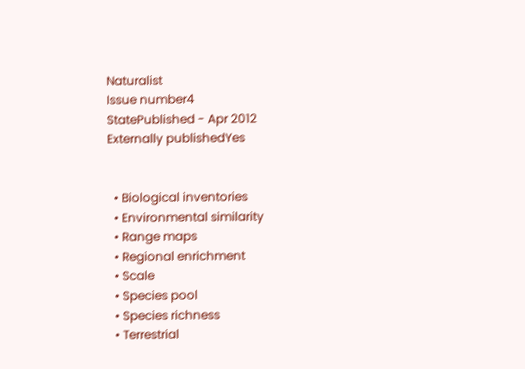Naturalist
Issue number4
StatePublished - Apr 2012
Externally publishedYes


  • Biological inventories
  • Environmental similarity
  • Range maps
  • Regional enrichment
  • Scale
  • Species pool
  • Species richness
  • Terrestrial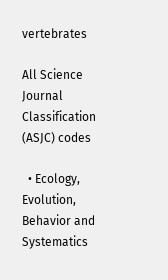vertebrates

All Science Journal Classification (ASJC) codes

  • Ecology, Evolution, Behavior and Systematics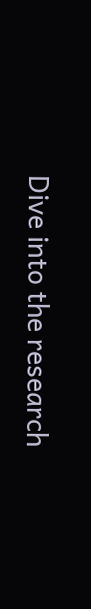Dive into the research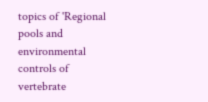topics of 'Regional pools and environmental controls of vertebrate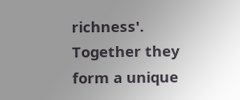richness'. Together they form a unique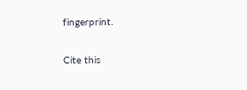fingerprint.

Cite this